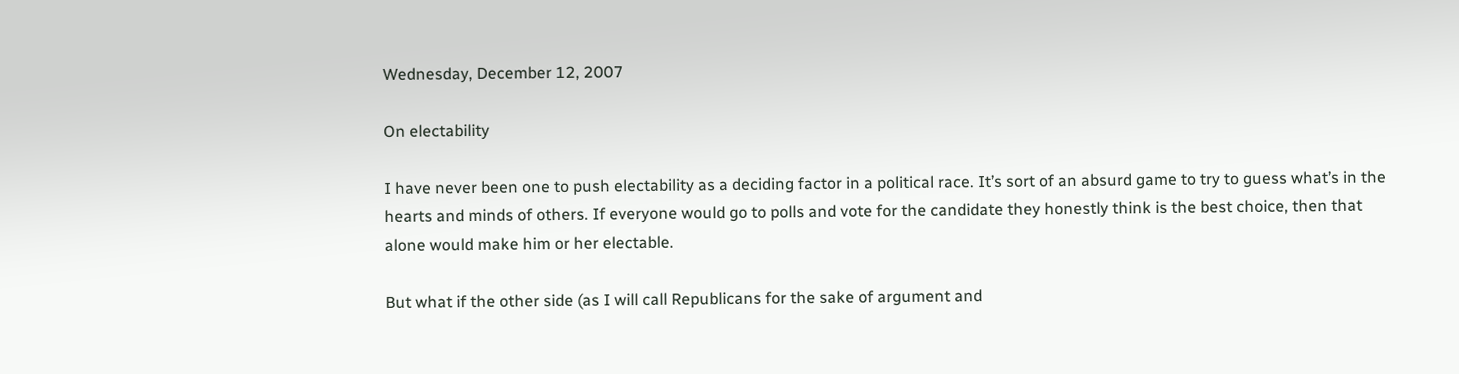Wednesday, December 12, 2007

On electability

I have never been one to push electability as a deciding factor in a political race. It’s sort of an absurd game to try to guess what’s in the hearts and minds of others. If everyone would go to polls and vote for the candidate they honestly think is the best choice, then that alone would make him or her electable.

But what if the other side (as I will call Republicans for the sake of argument and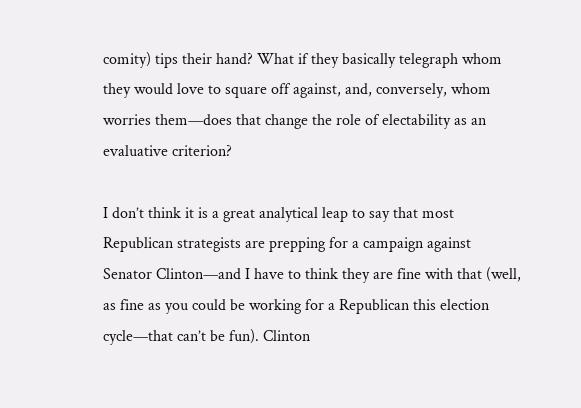comity) tips their hand? What if they basically telegraph whom they would love to square off against, and, conversely, whom worries them—does that change the role of electability as an evaluative criterion?

I don’t think it is a great analytical leap to say that most Republican strategists are prepping for a campaign against Senator Clinton—and I have to think they are fine with that (well, as fine as you could be working for a Republican this election cycle—that can’t be fun). Clinton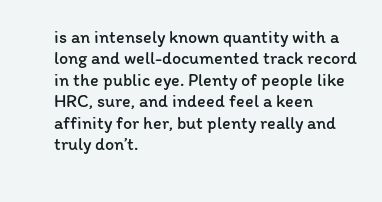is an intensely known quantity with a long and well-documented track record in the public eye. Plenty of people like HRC, sure, and indeed feel a keen affinity for her, but plenty really and truly don’t.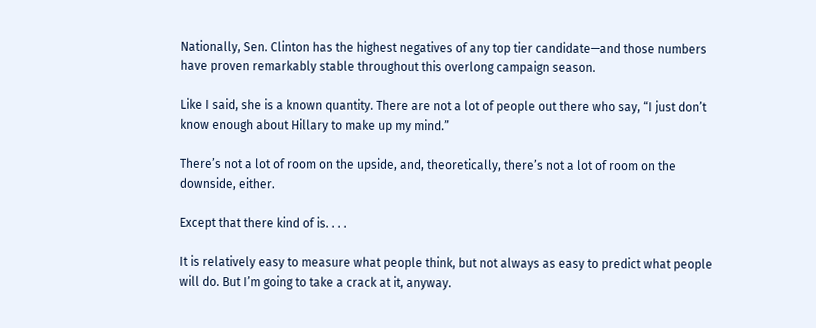Nationally, Sen. Clinton has the highest negatives of any top tier candidate—and those numbers have proven remarkably stable throughout this overlong campaign season.

Like I said, she is a known quantity. There are not a lot of people out there who say, “I just don’t know enough about Hillary to make up my mind.”

There’s not a lot of room on the upside, and, theoretically, there’s not a lot of room on the downside, either.

Except that there kind of is. . . .

It is relatively easy to measure what people think, but not always as easy to predict what people will do. But I’m going to take a crack at it, anyway.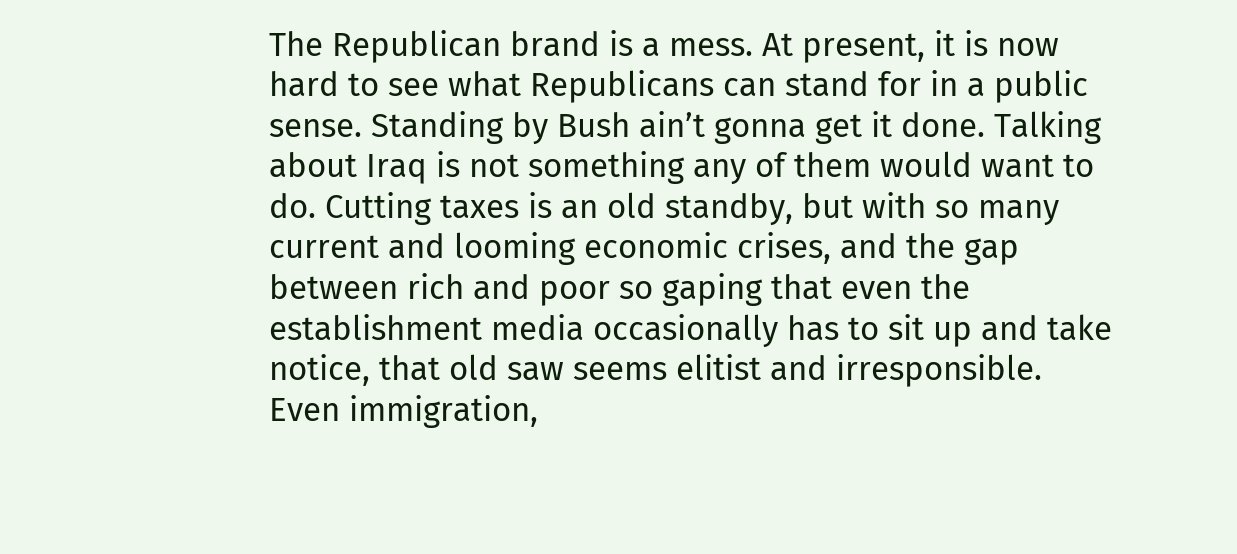The Republican brand is a mess. At present, it is now hard to see what Republicans can stand for in a public sense. Standing by Bush ain’t gonna get it done. Talking about Iraq is not something any of them would want to do. Cutting taxes is an old standby, but with so many current and looming economic crises, and the gap between rich and poor so gaping that even the establishment media occasionally has to sit up and take notice, that old saw seems elitist and irresponsible. Even immigration,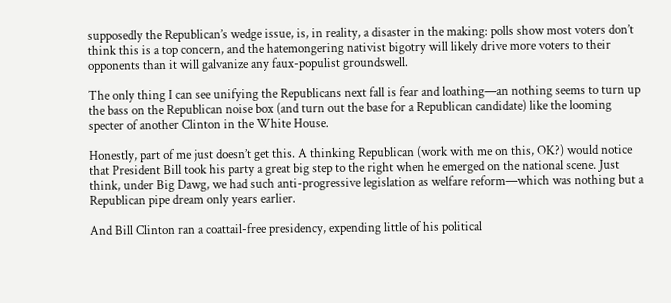supposedly the Republican’s wedge issue, is, in reality, a disaster in the making: polls show most voters don’t think this is a top concern, and the hatemongering nativist bigotry will likely drive more voters to their opponents than it will galvanize any faux-populist groundswell.

The only thing I can see unifying the Republicans next fall is fear and loathing—an nothing seems to turn up the bass on the Republican noise box (and turn out the base for a Republican candidate) like the looming specter of another Clinton in the White House.

Honestly, part of me just doesn’t get this. A thinking Republican (work with me on this, OK?) would notice that President Bill took his party a great big step to the right when he emerged on the national scene. Just think, under Big Dawg, we had such anti-progressive legislation as welfare reform—which was nothing but a Republican pipe dream only years earlier.

And Bill Clinton ran a coattail-free presidency, expending little of his political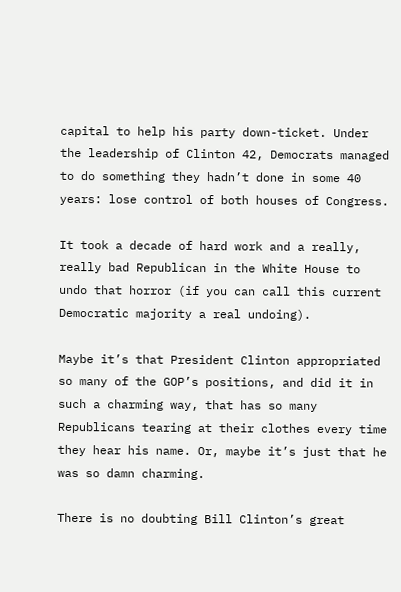capital to help his party down-ticket. Under the leadership of Clinton 42, Democrats managed to do something they hadn’t done in some 40 years: lose control of both houses of Congress.

It took a decade of hard work and a really, really bad Republican in the White House to undo that horror (if you can call this current Democratic majority a real undoing).

Maybe it’s that President Clinton appropriated so many of the GOP’s positions, and did it in such a charming way, that has so many Republicans tearing at their clothes every time they hear his name. Or, maybe it’s just that he was so damn charming.

There is no doubting Bill Clinton’s great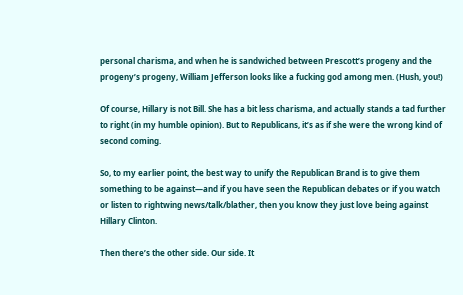personal charisma, and when he is sandwiched between Prescott’s progeny and the progeny’s progeny, William Jefferson looks like a fucking god among men. (Hush, you!)

Of course, Hillary is not Bill. She has a bit less charisma, and actually stands a tad further to right (in my humble opinion). But to Republicans, it’s as if she were the wrong kind of second coming.

So, to my earlier point, the best way to unify the Republican Brand is to give them something to be against—and if you have seen the Republican debates or if you watch or listen to rightwing news/talk/blather, then you know they just love being against Hillary Clinton.

Then there’s the other side. Our side. It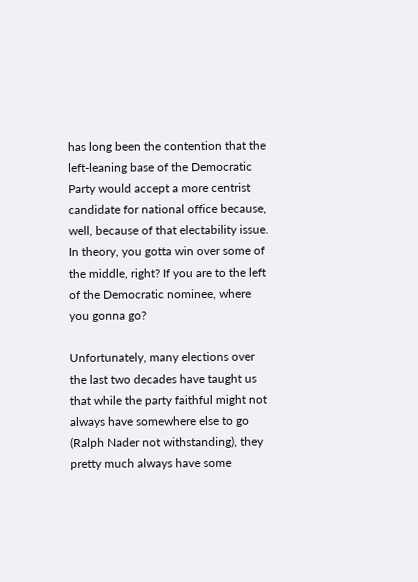has long been the contention that the left-leaning base of the Democratic Party would accept a more centrist candidate for national office because, well, because of that electability issue. In theory, you gotta win over some of the middle, right? If you are to the left of the Democratic nominee, where you gonna go?

Unfortunately, many elections over the last two decades have taught us that while the party faithful might not always have somewhere else to go (Ralph Nader not withstanding), they pretty much always have some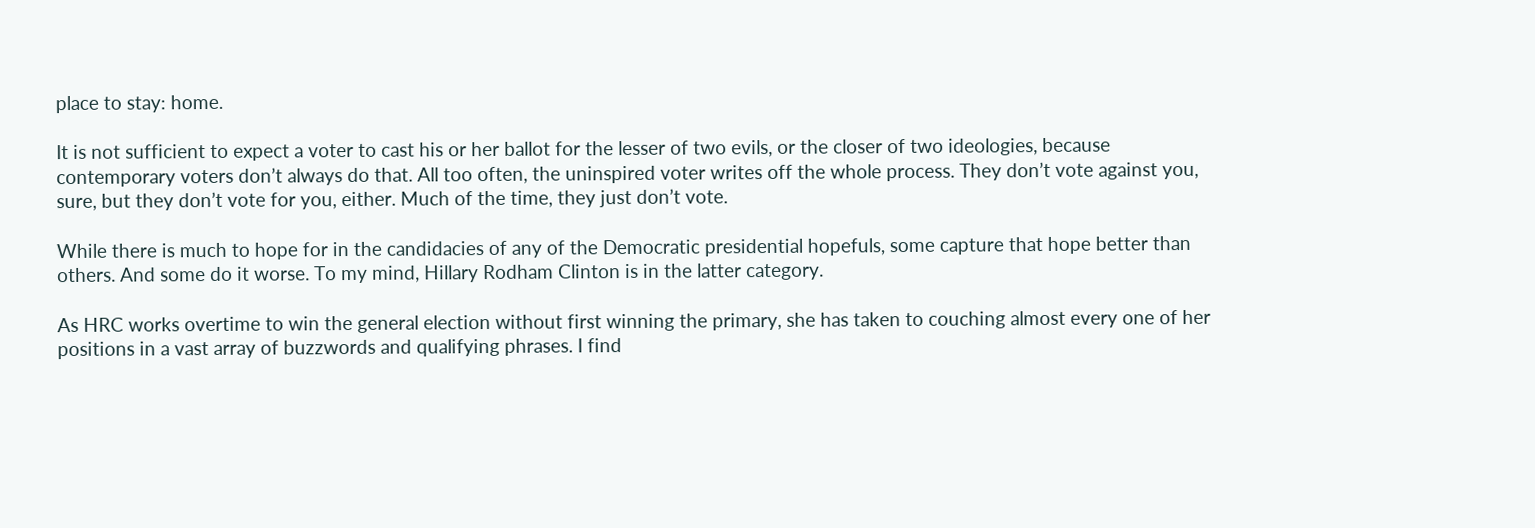place to stay: home.

It is not sufficient to expect a voter to cast his or her ballot for the lesser of two evils, or the closer of two ideologies, because contemporary voters don’t always do that. All too often, the uninspired voter writes off the whole process. They don’t vote against you, sure, but they don’t vote for you, either. Much of the time, they just don’t vote.

While there is much to hope for in the candidacies of any of the Democratic presidential hopefuls, some capture that hope better than others. And some do it worse. To my mind, Hillary Rodham Clinton is in the latter category.

As HRC works overtime to win the general election without first winning the primary, she has taken to couching almost every one of her positions in a vast array of buzzwords and qualifying phrases. I find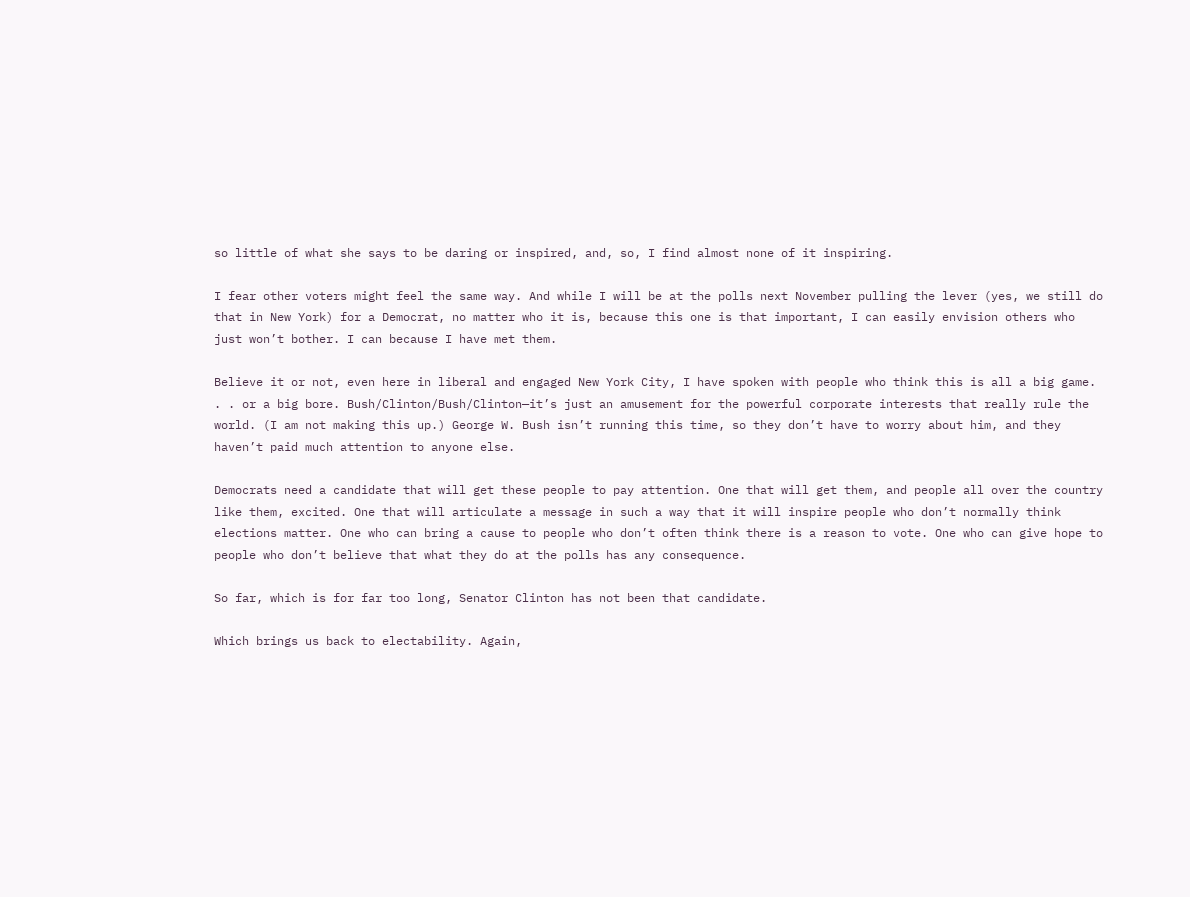so little of what she says to be daring or inspired, and, so, I find almost none of it inspiring.

I fear other voters might feel the same way. And while I will be at the polls next November pulling the lever (yes, we still do that in New York) for a Democrat, no matter who it is, because this one is that important, I can easily envision others who just won’t bother. I can because I have met them.

Believe it or not, even here in liberal and engaged New York City, I have spoken with people who think this is all a big game. . . or a big bore. Bush/Clinton/Bush/Clinton—it’s just an amusement for the powerful corporate interests that really rule the world. (I am not making this up.) George W. Bush isn’t running this time, so they don’t have to worry about him, and they haven’t paid much attention to anyone else.

Democrats need a candidate that will get these people to pay attention. One that will get them, and people all over the country like them, excited. One that will articulate a message in such a way that it will inspire people who don’t normally think elections matter. One who can bring a cause to people who don’t often think there is a reason to vote. One who can give hope to people who don’t believe that what they do at the polls has any consequence.

So far, which is for far too long, Senator Clinton has not been that candidate.

Which brings us back to electability. Again,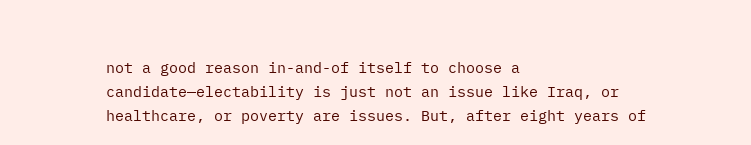not a good reason in-and-of itself to choose a candidate—electability is just not an issue like Iraq, or healthcare, or poverty are issues. But, after eight years of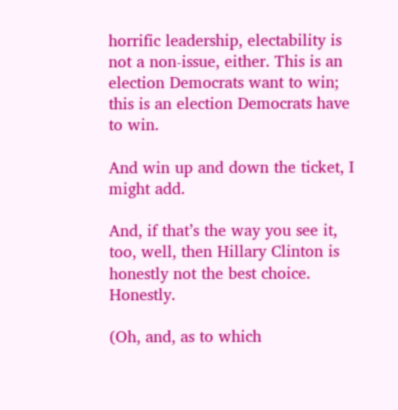horrific leadership, electability is not a non-issue, either. This is an election Democrats want to win; this is an election Democrats have to win.

And win up and down the ticket, I might add.

And, if that’s the way you see it, too, well, then Hillary Clinton is honestly not the best choice. Honestly.

(Oh, and, as to which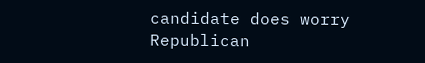candidate does worry Republican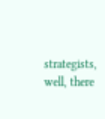strategists, well, there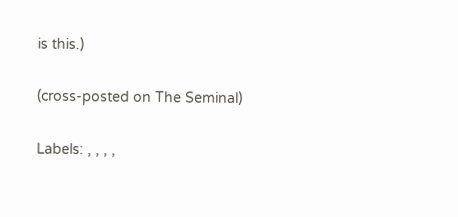is this.)

(cross-posted on The Seminal)

Labels: , , , ,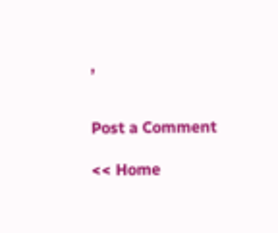,


Post a Comment

<< Home